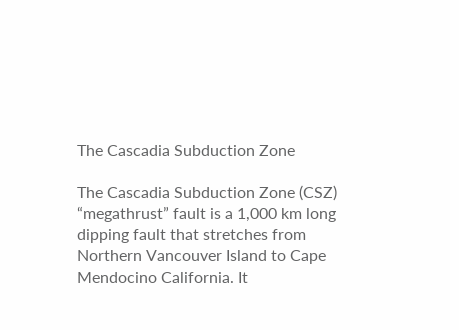The Cascadia Subduction Zone

The Cascadia Subduction Zone (CSZ) “megathrust” fault is a 1,000 km long dipping fault that stretches from Northern Vancouver Island to Cape Mendocino California. It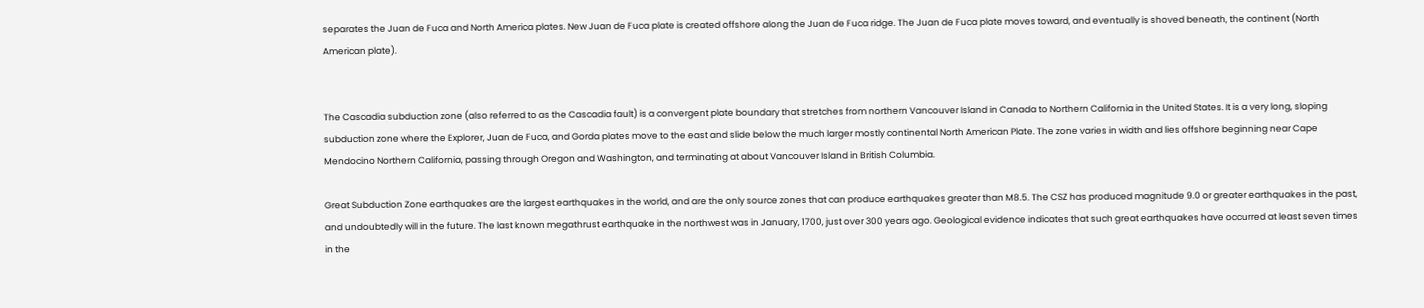separates the Juan de Fuca and North America plates. New Juan de Fuca plate is created offshore along the Juan de Fuca ridge. The Juan de Fuca plate moves toward, and eventually is shoved beneath, the continent (North American plate).


The Cascadia subduction zone (also referred to as the Cascadia fault) is a convergent plate boundary that stretches from northern Vancouver Island in Canada to Northern California in the United States. It is a very long, sloping subduction zone where the Explorer, Juan de Fuca, and Gorda plates move to the east and slide below the much larger mostly continental North American Plate. The zone varies in width and lies offshore beginning near Cape Mendocino Northern California, passing through Oregon and Washington, and terminating at about Vancouver Island in British Columbia.

Great Subduction Zone earthquakes are the largest earthquakes in the world, and are the only source zones that can produce earthquakes greater than M8.5. The CSZ has produced magnitude 9.0 or greater earthquakes in the past, and undoubtedly will in the future. The last known megathrust earthquake in the northwest was in January, 1700, just over 300 years ago. Geological evidence indicates that such great earthquakes have occurred at least seven times in the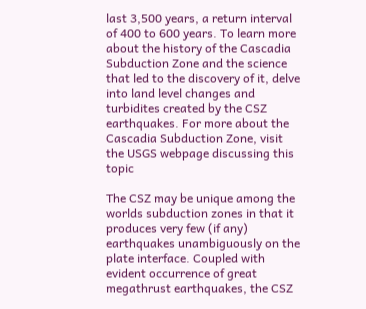last 3,500 years, a return interval of 400 to 600 years. To learn more about the history of the Cascadia Subduction Zone and the science that led to the discovery of it, delve into land level changes and turbidites created by the CSZ earthquakes. For more about the Cascadia Subduction Zone, visit the USGS webpage discussing this topic

The CSZ may be unique among the worlds subduction zones in that it produces very few (if any) earthquakes unambiguously on the plate interface. Coupled with evident occurrence of great megathrust earthquakes, the CSZ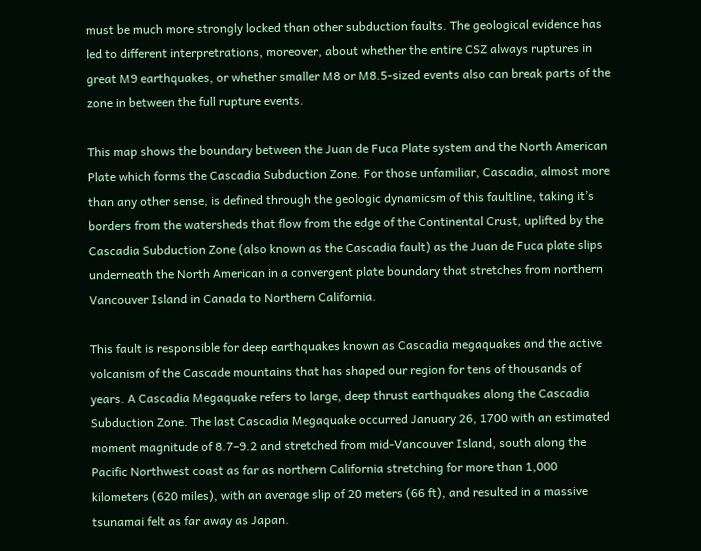must be much more strongly locked than other subduction faults. The geological evidence has led to different interpretrations, moreover, about whether the entire CSZ always ruptures in great M9 earthquakes, or whether smaller M8 or M8.5-sized events also can break parts of the zone in between the full rupture events.

This map shows the boundary between the Juan de Fuca Plate system and the North American Plate which forms the Cascadia Subduction Zone. For those unfamiliar, Cascadia, almost more than any other sense, is defined through the geologic dynamicsm of this faultline, taking it’s borders from the watersheds that flow from the edge of the Continental Crust, uplifted by the Cascadia Subduction Zone (also known as the Cascadia fault) as the Juan de Fuca plate slips underneath the North American in a convergent plate boundary that stretches from northern Vancouver Island in Canada to Northern California.

This fault is responsible for deep earthquakes known as Cascadia megaquakes and the active volcanism of the Cascade mountains that has shaped our region for tens of thousands of years. A Cascadia Megaquake refers to large, deep thrust earthquakes along the Cascadia Subduction Zone. The last Cascadia Megaquake occurred January 26, 1700 with an estimated moment magnitude of 8.7–9.2 and stretched from mid-Vancouver Island, south along the Pacific Northwest coast as far as northern California stretching for more than 1,000 kilometers (620 miles), with an average slip of 20 meters (66 ft), and resulted in a massive tsunamai felt as far away as Japan.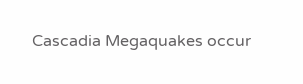Cascadia Megaquakes occur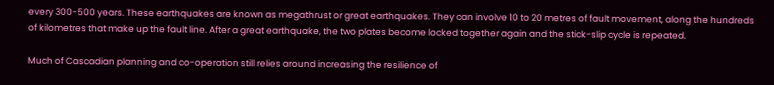every 300-500 years. These earthquakes are known as megathrust or great earthquakes. They can involve 10 to 20 metres of fault movement, along the hundreds of kilometres that make up the fault line. After a great earthquake, the two plates become locked together again and the stick-slip cycle is repeated.

Much of Cascadian planning and co-operation still relies around increasing the resilience of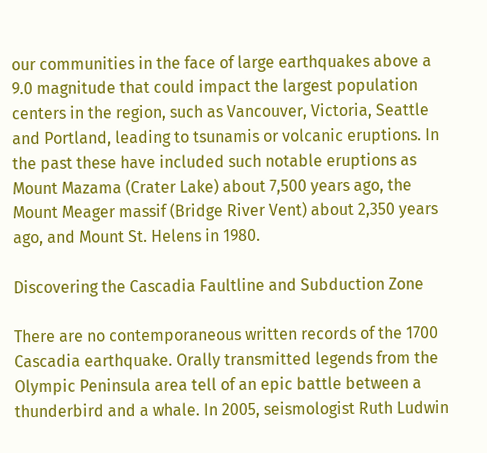our communities in the face of large earthquakes above a 9.0 magnitude that could impact the largest population centers in the region, such as Vancouver, Victoria, Seattle and Portland, leading to tsunamis or volcanic eruptions. In the past these have included such notable eruptions as Mount Mazama (Crater Lake) about 7,500 years ago, the Mount Meager massif (Bridge River Vent) about 2,350 years ago, and Mount St. Helens in 1980.

Discovering the Cascadia Faultline and Subduction Zone

There are no contemporaneous written records of the 1700 Cascadia earthquake. Orally transmitted legends from the Olympic Peninsula area tell of an epic battle between a thunderbird and a whale. In 2005, seismologist Ruth Ludwin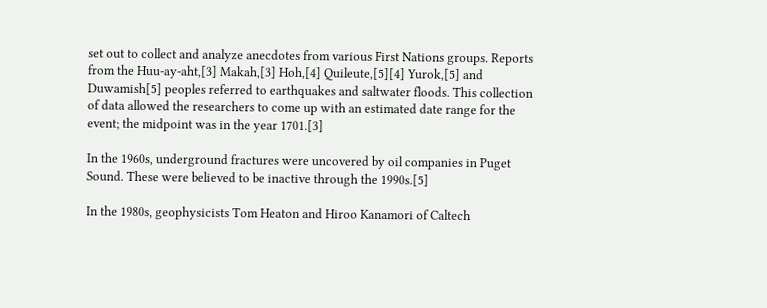set out to collect and analyze anecdotes from various First Nations groups. Reports from the Huu-ay-aht,[3] Makah,[3] Hoh,[4] Quileute,[5][4] Yurok,[5] and Duwamish[5] peoples referred to earthquakes and saltwater floods. This collection of data allowed the researchers to come up with an estimated date range for the event; the midpoint was in the year 1701.[3]

In the 1960s, underground fractures were uncovered by oil companies in Puget Sound. These were believed to be inactive through the 1990s.[5]

In the 1980s, geophysicists Tom Heaton and Hiroo Kanamori of Caltech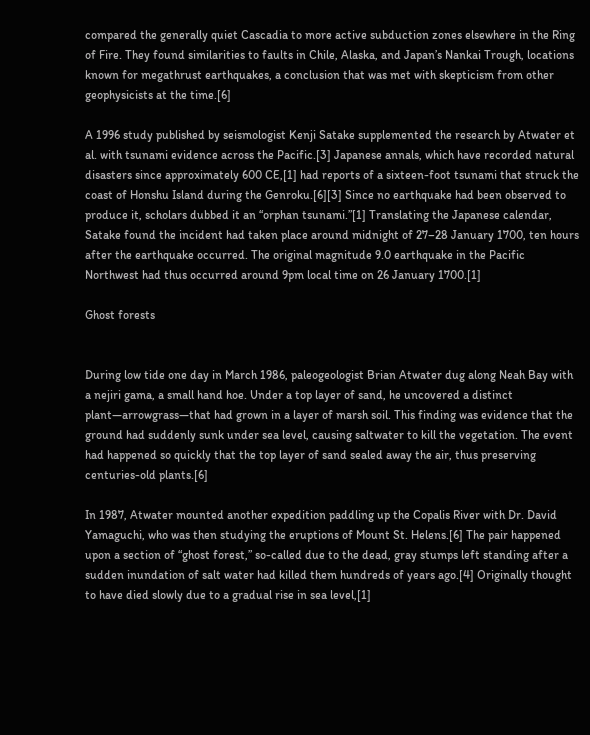compared the generally quiet Cascadia to more active subduction zones elsewhere in the Ring of Fire. They found similarities to faults in Chile, Alaska, and Japan’s Nankai Trough, locations known for megathrust earthquakes, a conclusion that was met with skepticism from other geophysicists at the time.[6]

A 1996 study published by seismologist Kenji Satake supplemented the research by Atwater et al. with tsunami evidence across the Pacific.[3] Japanese annals, which have recorded natural disasters since approximately 600 CE,[1] had reports of a sixteen-foot tsunami that struck the coast of Honshu Island during the Genroku.[6][3] Since no earthquake had been observed to produce it, scholars dubbed it an “orphan tsunami.”[1] Translating the Japanese calendar, Satake found the incident had taken place around midnight of 27–28 January 1700, ten hours after the earthquake occurred. The original magnitude 9.0 earthquake in the Pacific Northwest had thus occurred around 9pm local time on 26 January 1700.[1]

Ghost forests


During low tide one day in March 1986, paleogeologist Brian Atwater dug along Neah Bay with a nejiri gama, a small hand hoe. Under a top layer of sand, he uncovered a distinct plant—arrowgrass—that had grown in a layer of marsh soil. This finding was evidence that the ground had suddenly sunk under sea level, causing saltwater to kill the vegetation. The event had happened so quickly that the top layer of sand sealed away the air, thus preserving centuries-old plants.[6]

In 1987, Atwater mounted another expedition paddling up the Copalis River with Dr. David Yamaguchi, who was then studying the eruptions of Mount St. Helens.[6] The pair happened upon a section of “ghost forest,” so-called due to the dead, gray stumps left standing after a sudden inundation of salt water had killed them hundreds of years ago.[4] Originally thought to have died slowly due to a gradual rise in sea level,[1]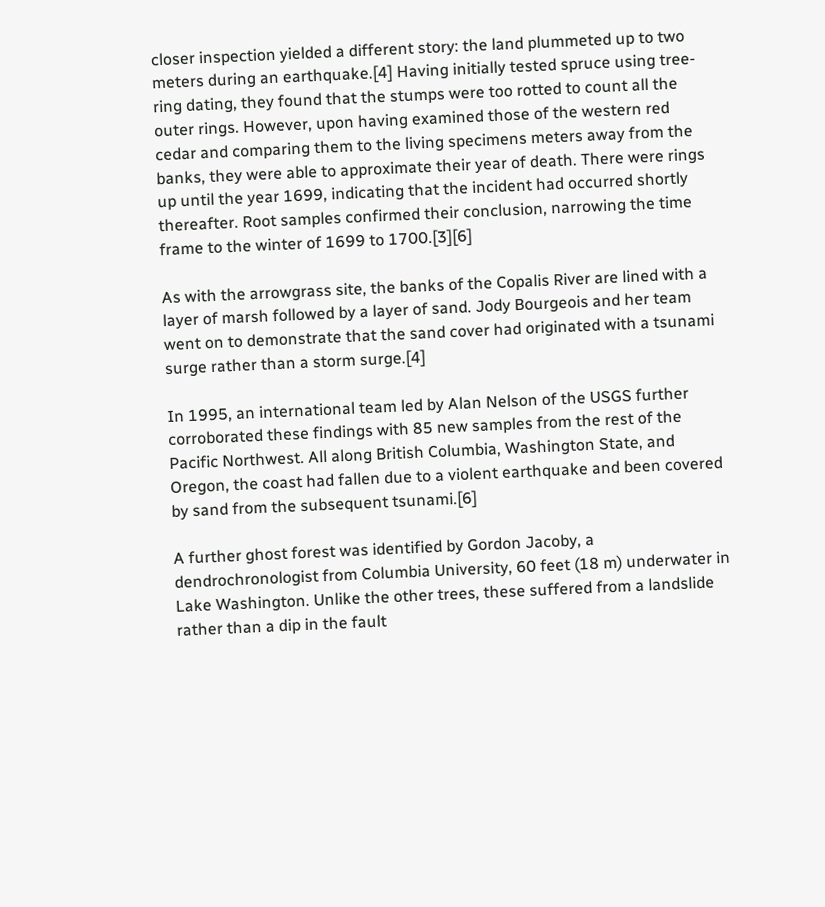closer inspection yielded a different story: the land plummeted up to two meters during an earthquake.[4] Having initially tested spruce using tree-ring dating, they found that the stumps were too rotted to count all the outer rings. However, upon having examined those of the western red cedar and comparing them to the living specimens meters away from the banks, they were able to approximate their year of death. There were rings up until the year 1699, indicating that the incident had occurred shortly thereafter. Root samples confirmed their conclusion, narrowing the time frame to the winter of 1699 to 1700.[3][6]

As with the arrowgrass site, the banks of the Copalis River are lined with a layer of marsh followed by a layer of sand. Jody Bourgeois and her team went on to demonstrate that the sand cover had originated with a tsunami surge rather than a storm surge.[4]

In 1995, an international team led by Alan Nelson of the USGS further corroborated these findings with 85 new samples from the rest of the Pacific Northwest. All along British Columbia, Washington State, and Oregon, the coast had fallen due to a violent earthquake and been covered by sand from the subsequent tsunami.[6]

A further ghost forest was identified by Gordon Jacoby, a dendrochronologist from Columbia University, 60 feet (18 m) underwater in Lake Washington. Unlike the other trees, these suffered from a landslide rather than a dip in the fault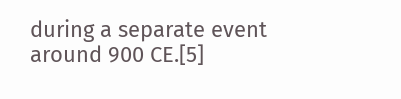during a separate event around 900 CE.[5]